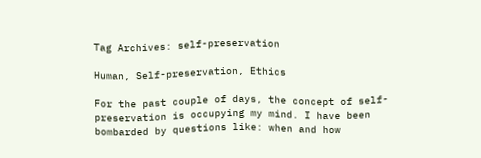Tag Archives: self-preservation

Human, Self-preservation, Ethics

For the past couple of days, the concept of self-preservation is occupying my mind. I have been bombarded by questions like: when and how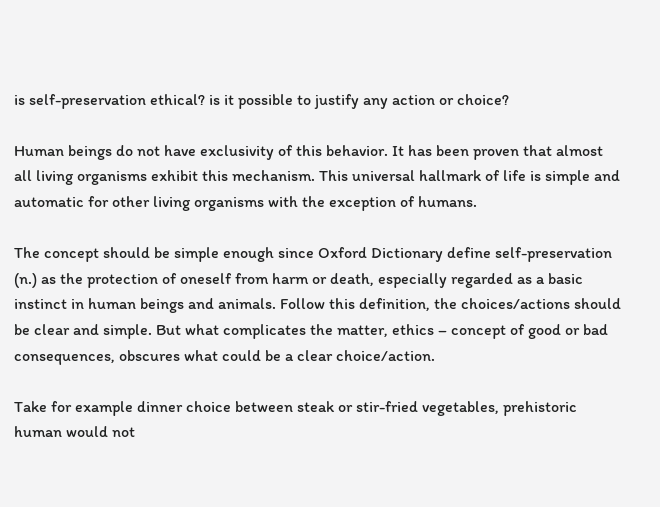is self-preservation ethical? is it possible to justify any action or choice?

Human beings do not have exclusivity of this behavior. It has been proven that almost all living organisms exhibit this mechanism. This universal hallmark of life is simple and automatic for other living organisms with the exception of humans.

The concept should be simple enough since Oxford Dictionary define self-preservation (n.) as the protection of oneself from harm or death, especially regarded as a basic instinct in human beings and animals. Follow this definition, the choices/actions should be clear and simple. But what complicates the matter, ethics – concept of good or bad consequences, obscures what could be a clear choice/action.

Take for example dinner choice between steak or stir-fried vegetables, prehistoric human would not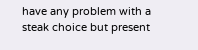have any problem with a steak choice but present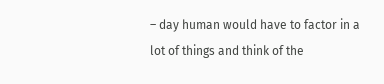– day human would have to factor in a lot of things and think of the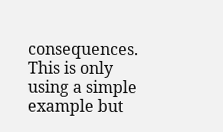consequences. This is only using a simple example but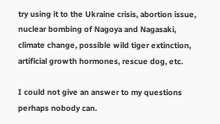try using it to the Ukraine crisis, abortion issue, nuclear bombing of Nagoya and Nagasaki, climate change, possible wild tiger extinction, artificial growth hormones, rescue dog, etc.

I could not give an answer to my questions perhaps nobody can.